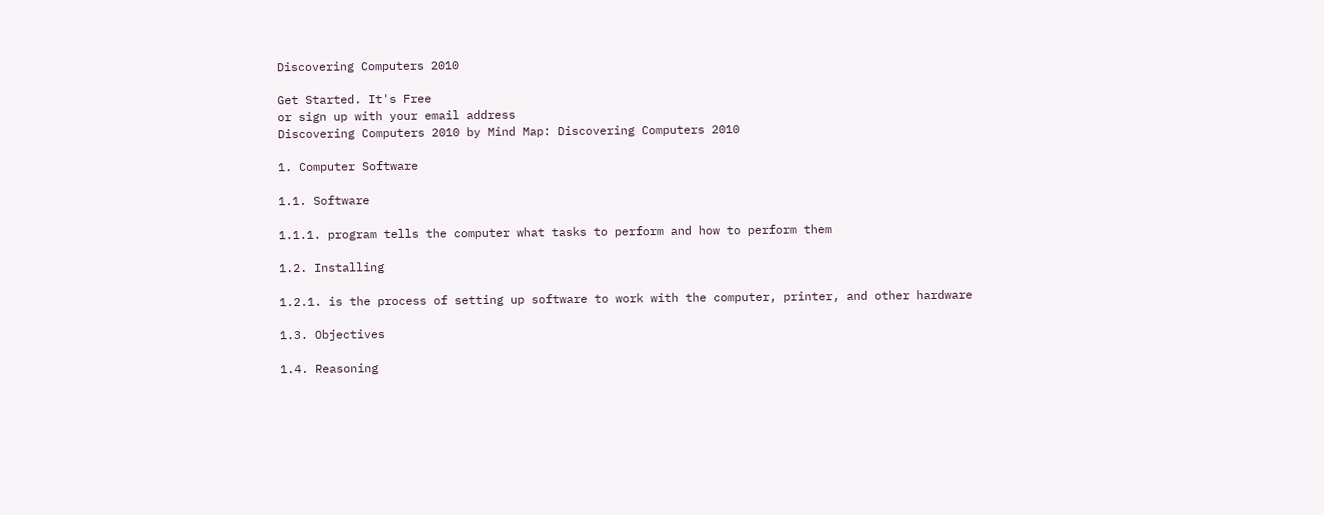Discovering Computers 2010

Get Started. It's Free
or sign up with your email address
Discovering Computers 2010 by Mind Map: Discovering Computers 2010

1. Computer Software

1.1. Software

1.1.1. program tells the computer what tasks to perform and how to perform them

1.2. Installing

1.2.1. is the process of setting up software to work with the computer, printer, and other hardware

1.3. Objectives

1.4. Reasoning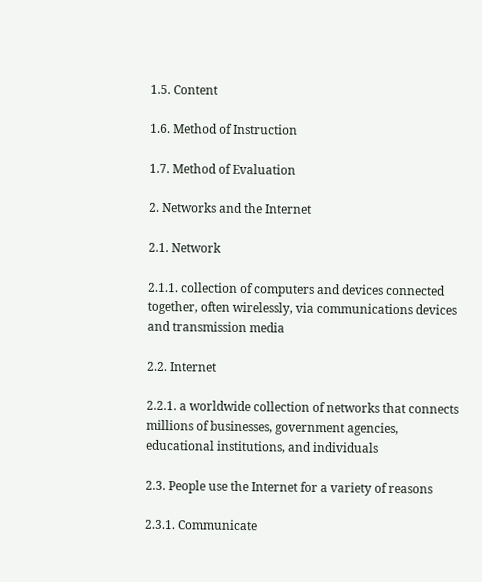1.5. Content

1.6. Method of Instruction

1.7. Method of Evaluation

2. Networks and the Internet

2.1. Network

2.1.1. collection of computers and devices connected together, often wirelessly, via communications devices and transmission media

2.2. Internet

2.2.1. a worldwide collection of networks that connects millions of businesses, government agencies, educational institutions, and individuals

2.3. People use the Internet for a variety of reasons

2.3.1. Communicate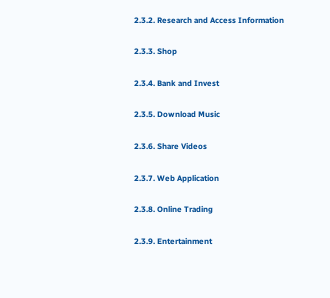2.3.2. Research and Access Information

2.3.3. Shop

2.3.4. Bank and Invest

2.3.5. Download Music

2.3.6. Share Videos

2.3.7. Web Application

2.3.8. Online Trading

2.3.9. Entertainment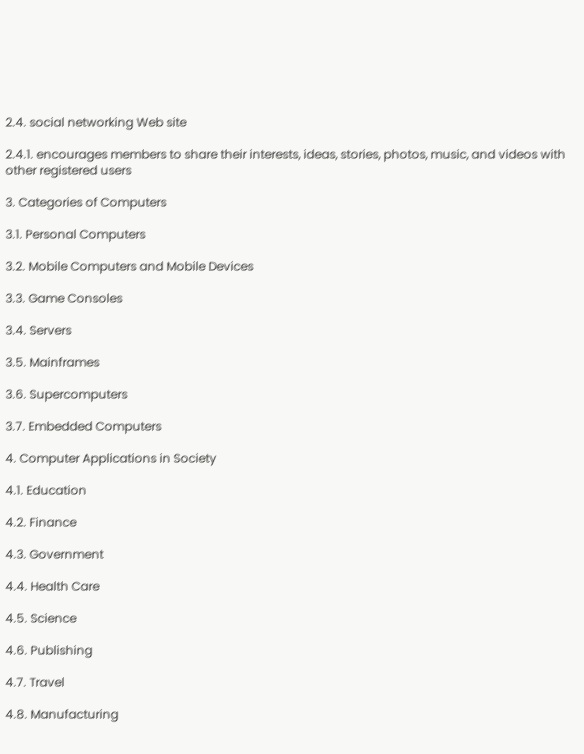2.4. social networking Web site

2.4.1. encourages members to share their interests, ideas, stories, photos, music, and videos with other registered users

3. Categories of Computers

3.1. Personal Computers

3.2. Mobile Computers and Mobile Devices

3.3. Game Consoles

3.4. Servers

3.5. Mainframes

3.6. Supercomputers

3.7. Embedded Computers

4. Computer Applications in Society

4.1. Education

4.2. Finance

4.3. Government

4.4. Health Care

4.5. Science

4.6. Publishing

4.7. Travel

4.8. Manufacturing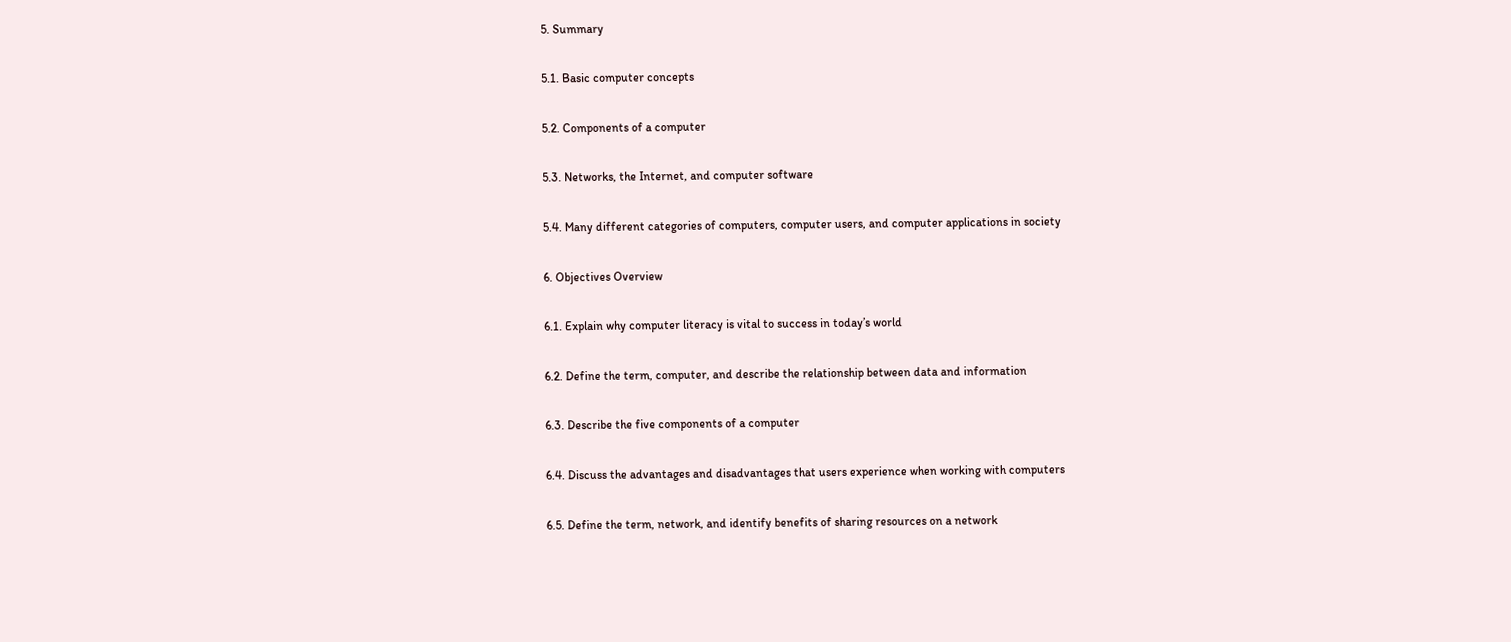5. Summary

5.1. Basic computer concepts

5.2. Components of a computer

5.3. Networks, the Internet, and computer software

5.4. Many different categories of computers, computer users, and computer applications in society

6. Objectives Overview

6.1. Explain why computer literacy is vital to success in today’s world

6.2. Define the term, computer, and describe the relationship between data and information

6.3. Describe the five components of a computer

6.4. Discuss the advantages and disadvantages that users experience when working with computers

6.5. Define the term, network, and identify benefits of sharing resources on a network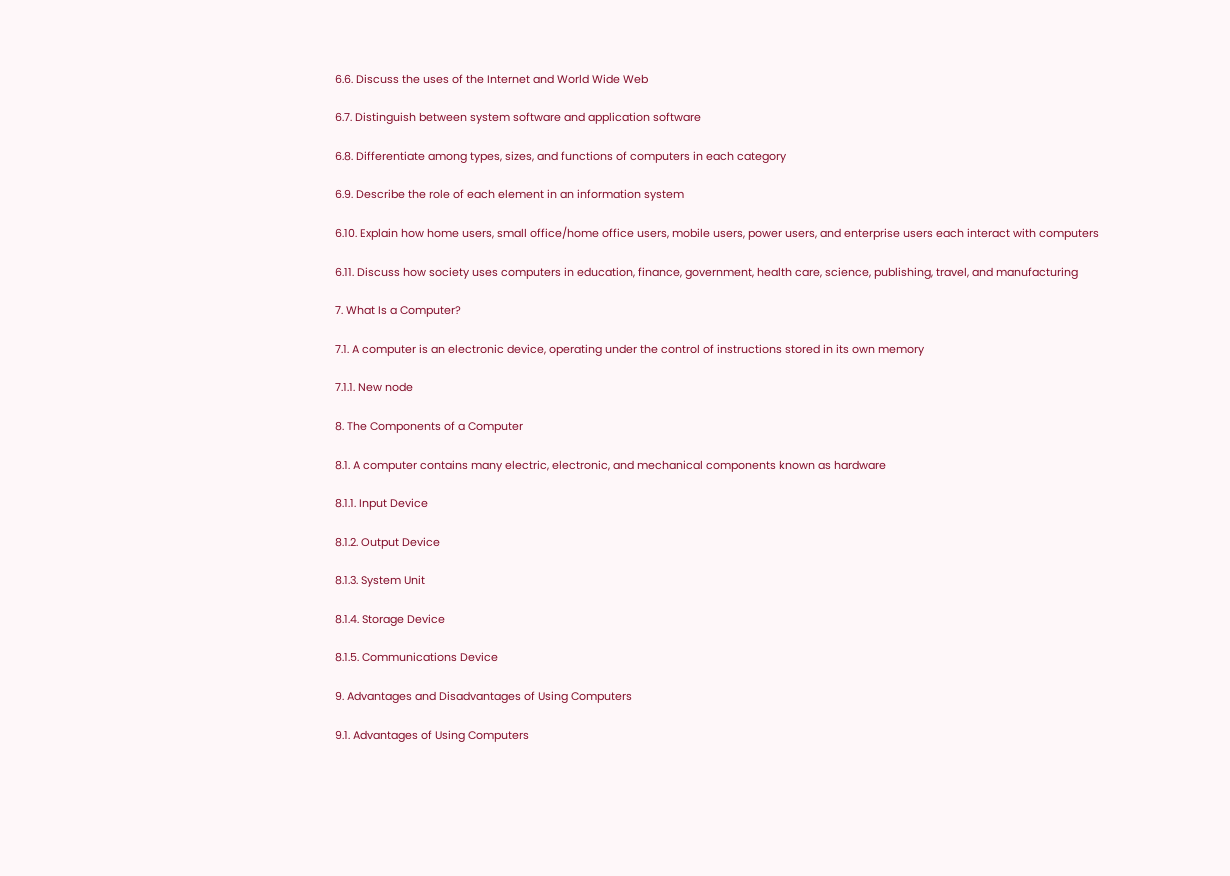6.6. Discuss the uses of the Internet and World Wide Web

6.7. Distinguish between system software and application software

6.8. Differentiate among types, sizes, and functions of computers in each category

6.9. Describe the role of each element in an information system

6.10. Explain how home users, small office/home office users, mobile users, power users, and enterprise users each interact with computers

6.11. Discuss how society uses computers in education, finance, government, health care, science, publishing, travel, and manufacturing

7. What Is a Computer?

7.1. A computer is an electronic device, operating under the control of instructions stored in its own memory

7.1.1. New node

8. The Components of a Computer

8.1. A computer contains many electric, electronic, and mechanical components known as hardware

8.1.1. Input Device

8.1.2. Output Device

8.1.3. System Unit

8.1.4. Storage Device

8.1.5. Communications Device

9. Advantages and Disadvantages of Using Computers

9.1. Advantages of Using Computers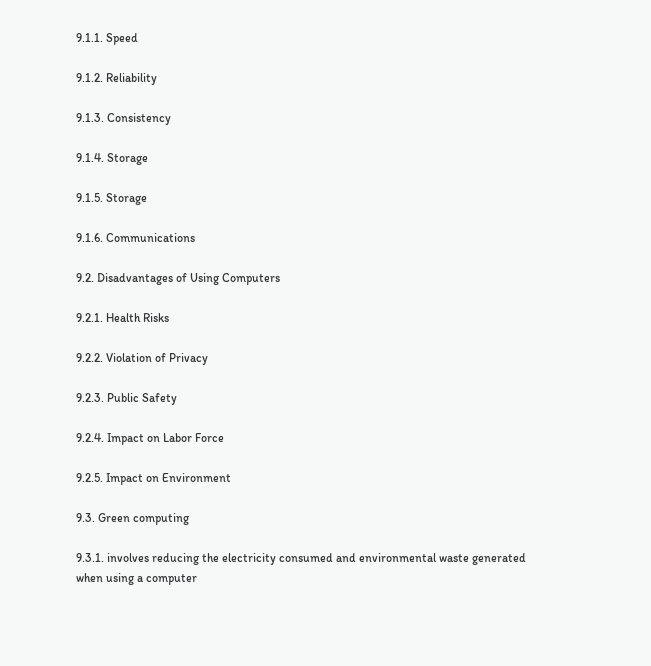9.1.1. Speed

9.1.2. Reliability

9.1.3. Consistency

9.1.4. Storage

9.1.5. Storage

9.1.6. Communications

9.2. Disadvantages of Using Computers

9.2.1. Health Risks

9.2.2. Violation of Privacy

9.2.3. Public Safety

9.2.4. Impact on Labor Force

9.2.5. Impact on Environment

9.3. Green computing

9.3.1. involves reducing the electricity consumed and environmental waste generated when using a computer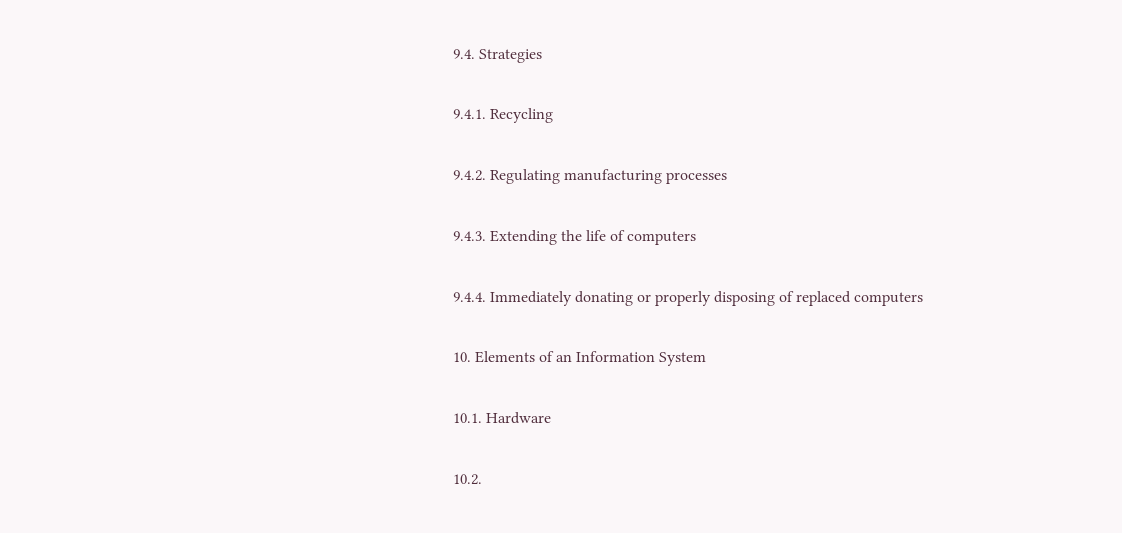9.4. Strategies

9.4.1. Recycling

9.4.2. Regulating manufacturing processes

9.4.3. Extending the life of computers

9.4.4. Immediately donating or properly disposing of replaced computers

10. Elements of an Information System

10.1. Hardware

10.2.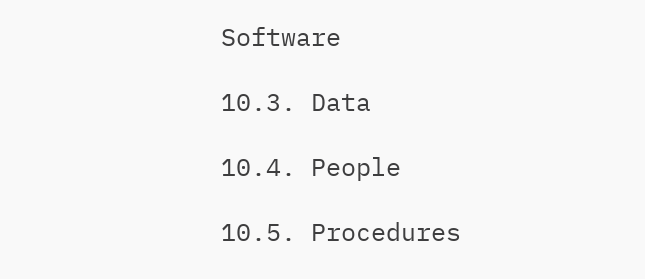Software

10.3. Data

10.4. People

10.5. Procedures